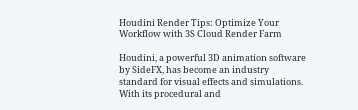Houdini Render Tips: Optimize Your Workflow with 3S Cloud Render Farm

Houdini, a powerful 3D animation software by SideFX, has become an industry standard for visual effects and simulations. With its procedural and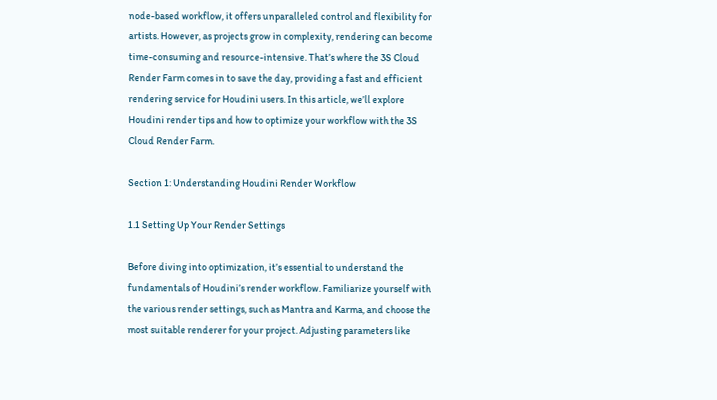node-based workflow, it offers unparalleled control and flexibility for artists. However, as projects grow in complexity, rendering can become time-consuming and resource-intensive. That’s where the 3S Cloud Render Farm comes in to save the day, providing a fast and efficient rendering service for Houdini users. In this article, we’ll explore Houdini render tips and how to optimize your workflow with the 3S Cloud Render Farm.

Section 1: Understanding Houdini Render Workflow

1.1 Setting Up Your Render Settings

Before diving into optimization, it’s essential to understand the fundamentals of Houdini’s render workflow. Familiarize yourself with the various render settings, such as Mantra and Karma, and choose the most suitable renderer for your project. Adjusting parameters like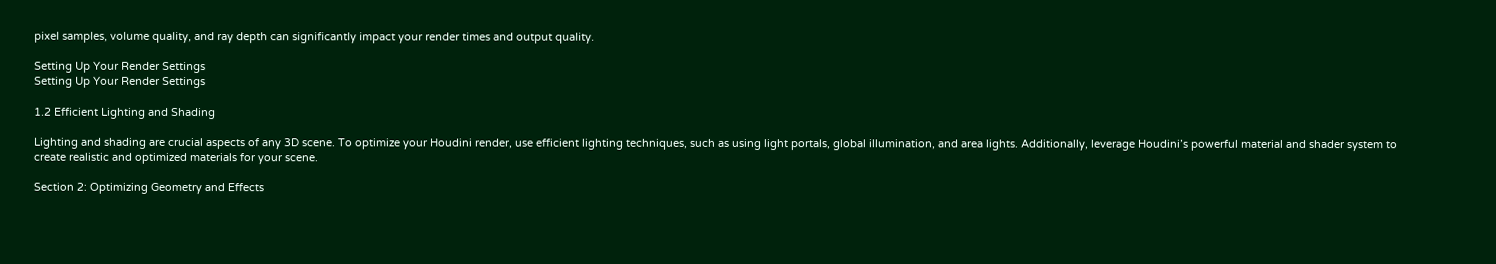pixel samples, volume quality, and ray depth can significantly impact your render times and output quality.

Setting Up Your Render Settings
Setting Up Your Render Settings

1.2 Efficient Lighting and Shading

Lighting and shading are crucial aspects of any 3D scene. To optimize your Houdini render, use efficient lighting techniques, such as using light portals, global illumination, and area lights. Additionally, leverage Houdini’s powerful material and shader system to create realistic and optimized materials for your scene.

Section 2: Optimizing Geometry and Effects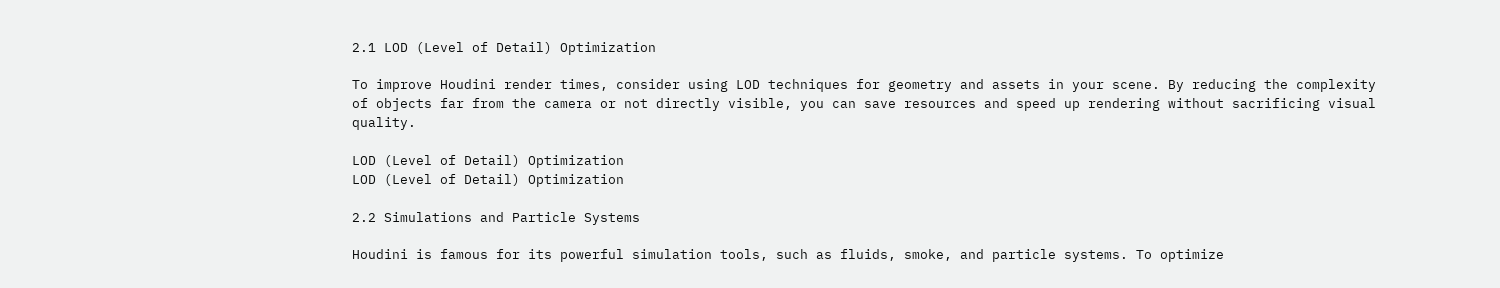2.1 LOD (Level of Detail) Optimization

To improve Houdini render times, consider using LOD techniques for geometry and assets in your scene. By reducing the complexity of objects far from the camera or not directly visible, you can save resources and speed up rendering without sacrificing visual quality.

LOD (Level of Detail) Optimization
LOD (Level of Detail) Optimization

2.2 Simulations and Particle Systems

Houdini is famous for its powerful simulation tools, such as fluids, smoke, and particle systems. To optimize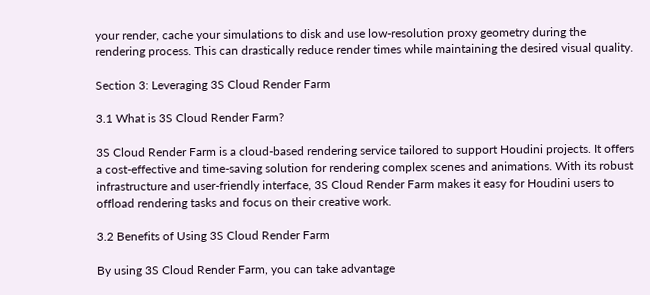your render, cache your simulations to disk and use low-resolution proxy geometry during the rendering process. This can drastically reduce render times while maintaining the desired visual quality.

Section 3: Leveraging 3S Cloud Render Farm

3.1 What is 3S Cloud Render Farm?

3S Cloud Render Farm is a cloud-based rendering service tailored to support Houdini projects. It offers a cost-effective and time-saving solution for rendering complex scenes and animations. With its robust infrastructure and user-friendly interface, 3S Cloud Render Farm makes it easy for Houdini users to offload rendering tasks and focus on their creative work.

3.2 Benefits of Using 3S Cloud Render Farm

By using 3S Cloud Render Farm, you can take advantage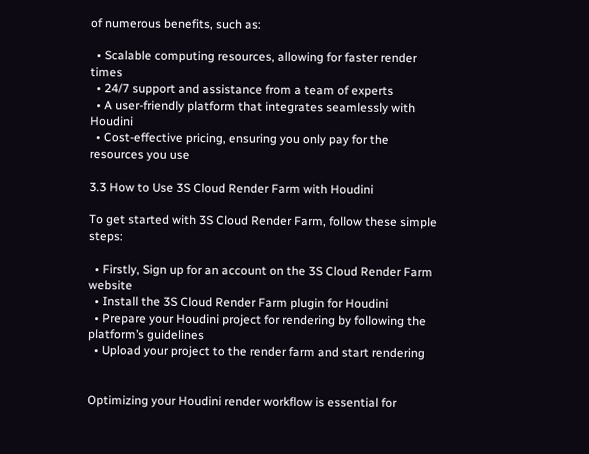of numerous benefits, such as:

  • Scalable computing resources, allowing for faster render times
  • 24/7 support and assistance from a team of experts
  • A user-friendly platform that integrates seamlessly with Houdini
  • Cost-effective pricing, ensuring you only pay for the resources you use

3.3 How to Use 3S Cloud Render Farm with Houdini

To get started with 3S Cloud Render Farm, follow these simple steps:

  • Firstly, Sign up for an account on the 3S Cloud Render Farm website
  • Install the 3S Cloud Render Farm plugin for Houdini
  • Prepare your Houdini project for rendering by following the platform’s guidelines
  • Upload your project to the render farm and start rendering


Optimizing your Houdini render workflow is essential for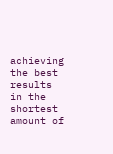achieving the best results in the shortest amount of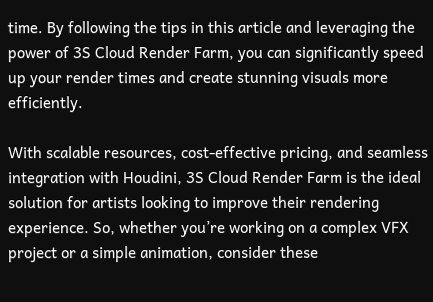time. By following the tips in this article and leveraging the power of 3S Cloud Render Farm, you can significantly speed up your render times and create stunning visuals more efficiently.

With scalable resources, cost-effective pricing, and seamless integration with Houdini, 3S Cloud Render Farm is the ideal solution for artists looking to improve their rendering experience. So, whether you’re working on a complex VFX project or a simple animation, consider these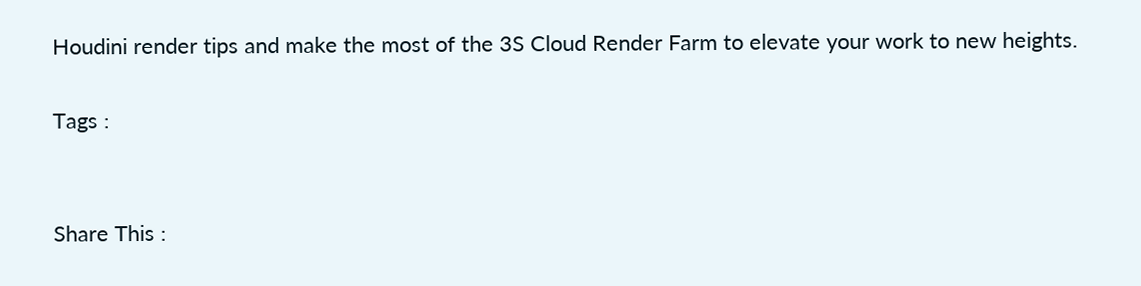Houdini render tips and make the most of the 3S Cloud Render Farm to elevate your work to new heights.

Tags :


Share This :